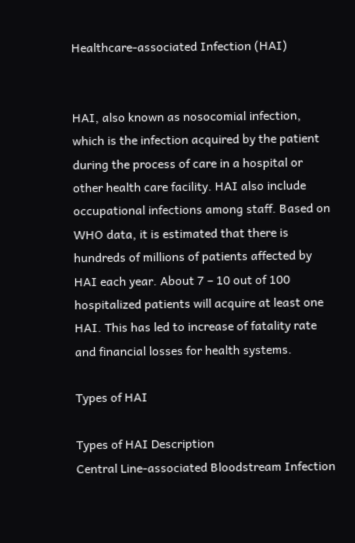Healthcare-associated Infection (HAI)


HAI, also known as nosocomial infection, which is the infection acquired by the patient during the process of care in a hospital or other health care facility. HAI also include occupational infections among staff. Based on WHO data, it is estimated that there is hundreds of millions of patients affected by HAI each year. About 7 – 10 out of 100 hospitalized patients will acquire at least one HAI. This has led to increase of fatality rate and financial losses for health systems.

Types of HAI

Types of HAI Description
Central Line-associated Bloodstream Infection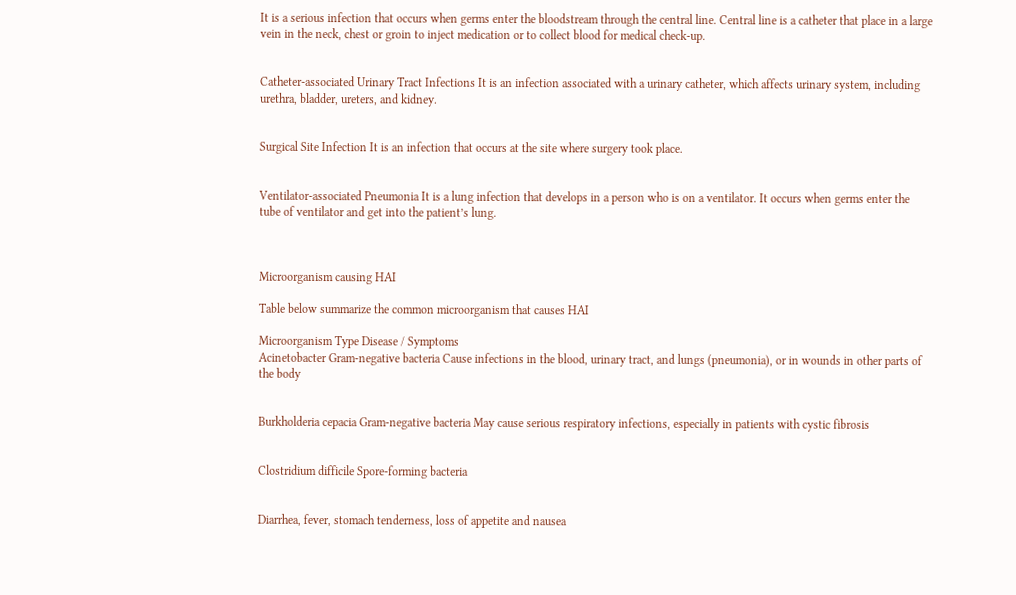It is a serious infection that occurs when germs enter the bloodstream through the central line. Central line is a catheter that place in a large vein in the neck, chest or groin to inject medication or to collect blood for medical check-up.


Catheter-associated Urinary Tract Infections It is an infection associated with a urinary catheter, which affects urinary system, including urethra, bladder, ureters, and kidney.


Surgical Site Infection It is an infection that occurs at the site where surgery took place.


Ventilator-associated Pneumonia It is a lung infection that develops in a person who is on a ventilator. It occurs when germs enter the tube of ventilator and get into the patient’s lung.



Microorganism causing HAI

Table below summarize the common microorganism that causes HAI

Microorganism Type Disease / Symptoms
Acinetobacter Gram-negative bacteria Cause infections in the blood, urinary tract, and lungs (pneumonia), or in wounds in other parts of the body


Burkholderia cepacia Gram-negative bacteria May cause serious respiratory infections, especially in patients with cystic fibrosis


Clostridium difficile Spore-forming bacteria


Diarrhea, fever, stomach tenderness, loss of appetite and nausea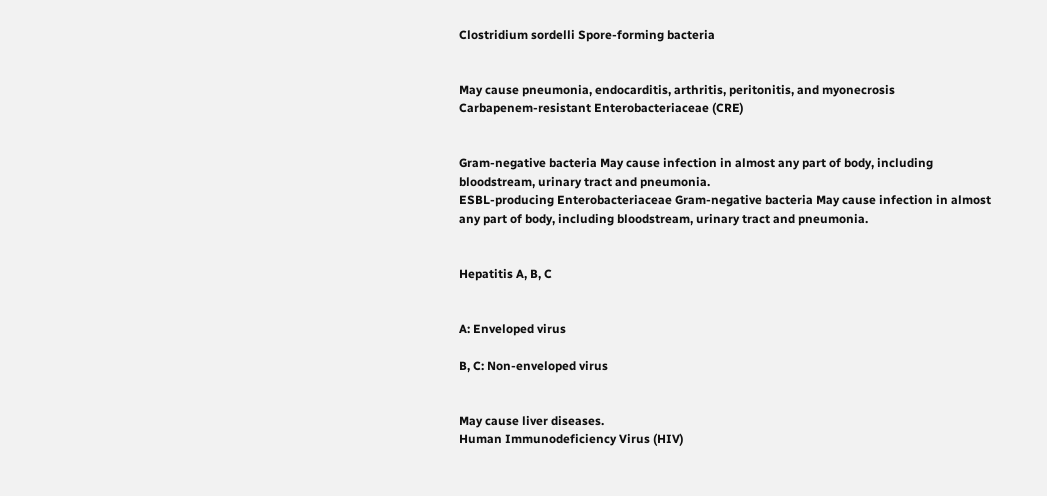Clostridium sordelli Spore-forming bacteria


May cause pneumonia, endocarditis, arthritis, peritonitis, and myonecrosis
Carbapenem-resistant Enterobacteriaceae (CRE)


Gram-negative bacteria May cause infection in almost any part of body, including bloodstream, urinary tract and pneumonia.
ESBL-producing Enterobacteriaceae Gram-negative bacteria May cause infection in almost any part of body, including bloodstream, urinary tract and pneumonia.


Hepatitis A, B, C


A: Enveloped virus

B, C: Non-enveloped virus


May cause liver diseases.
Human Immunodeficiency Virus (HIV)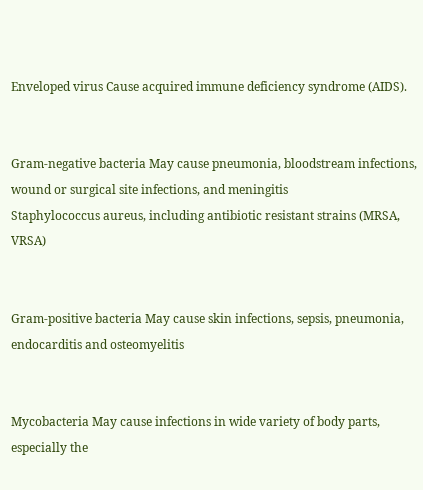Enveloped virus Cause acquired immune deficiency syndrome (AIDS).


Gram-negative bacteria May cause pneumonia, bloodstream infections, wound or surgical site infections, and meningitis
Staphylococcus aureus, including antibiotic resistant strains (MRSA, VRSA)


Gram-positive bacteria May cause skin infections, sepsis, pneumonia, endocarditis and osteomyelitis


Mycobacteria May cause infections in wide variety of body parts, especially the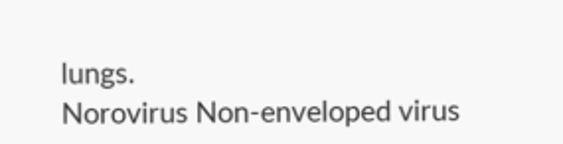lungs.
Norovirus Non-enveloped virus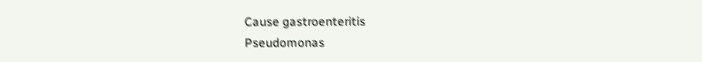Cause gastroenteritis
Pseudomonas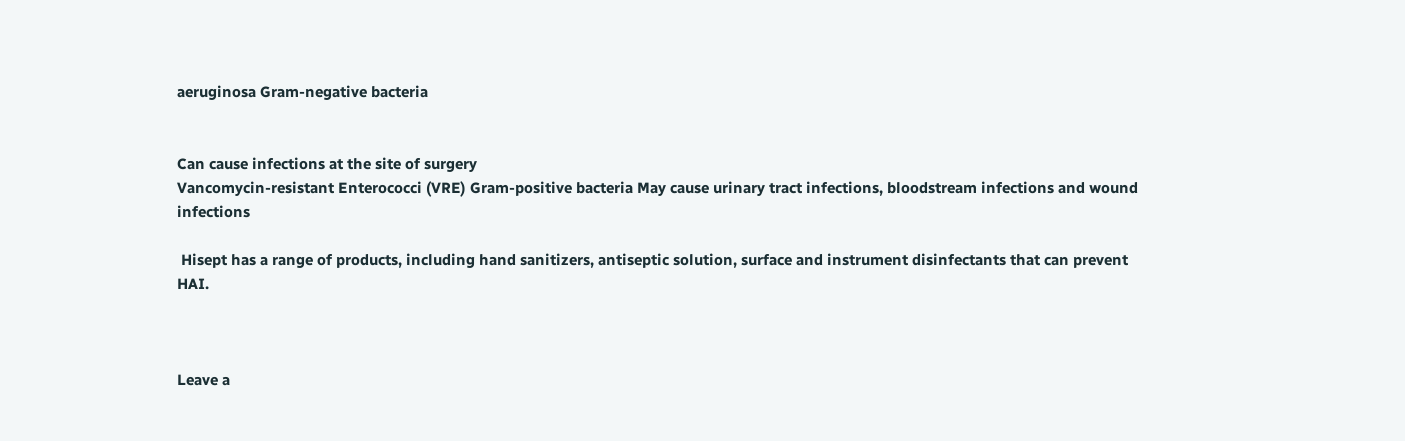aeruginosa Gram-negative bacteria


Can cause infections at the site of surgery
Vancomycin-resistant Enterococci (VRE) Gram-positive bacteria May cause urinary tract infections, bloodstream infections and wound infections

 Hisept has a range of products, including hand sanitizers, antiseptic solution, surface and instrument disinfectants that can prevent HAI.



Leave a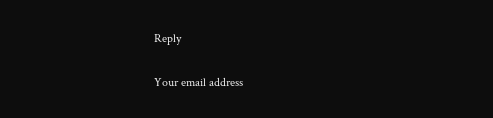Reply

Your email address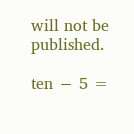will not be published.

ten − 5 =